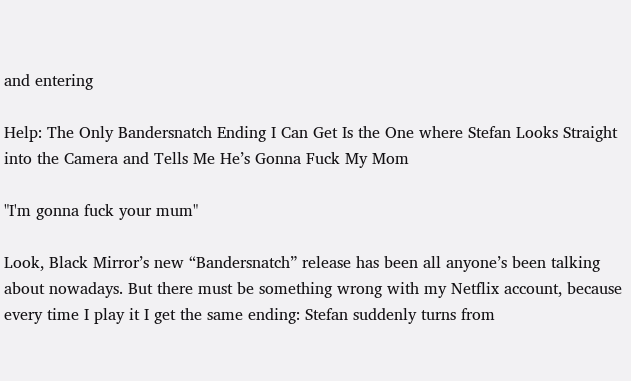and entering

Help: The Only Bandersnatch Ending I Can Get Is the One where Stefan Looks Straight into the Camera and Tells Me He’s Gonna Fuck My Mom

"I'm gonna fuck your mum"

Look, Black Mirror’s new “Bandersnatch” release has been all anyone’s been talking about nowadays. But there must be something wrong with my Netflix account, because every time I play it I get the same ending: Stefan suddenly turns from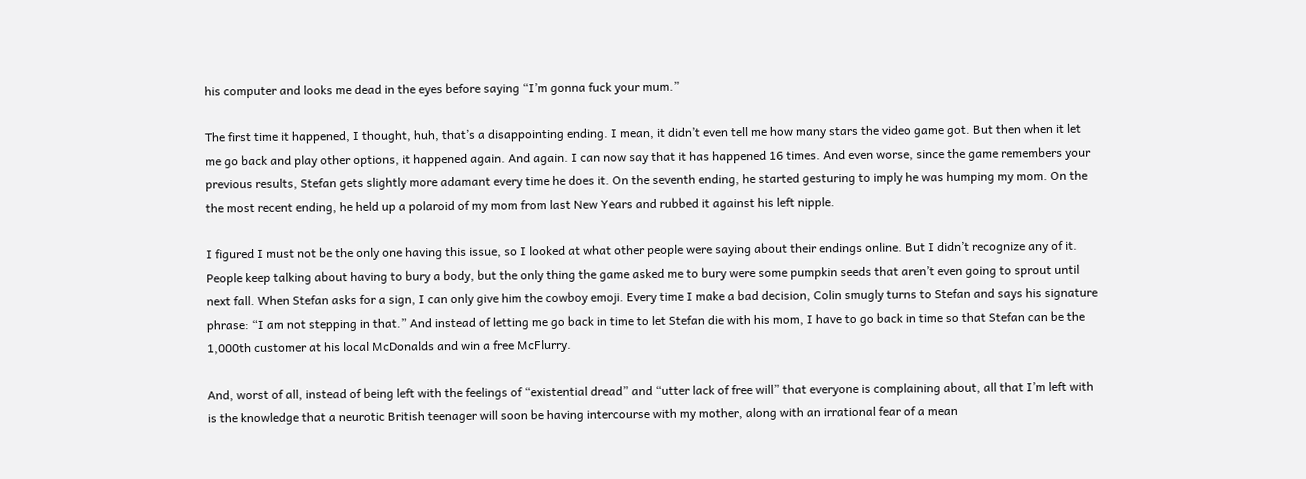his computer and looks me dead in the eyes before saying “I’m gonna fuck your mum.”

The first time it happened, I thought, huh, that’s a disappointing ending. I mean, it didn’t even tell me how many stars the video game got. But then when it let me go back and play other options, it happened again. And again. I can now say that it has happened 16 times. And even worse, since the game remembers your previous results, Stefan gets slightly more adamant every time he does it. On the seventh ending, he started gesturing to imply he was humping my mom. On the the most recent ending, he held up a polaroid of my mom from last New Years and rubbed it against his left nipple.

I figured I must not be the only one having this issue, so I looked at what other people were saying about their endings online. But I didn’t recognize any of it. People keep talking about having to bury a body, but the only thing the game asked me to bury were some pumpkin seeds that aren’t even going to sprout until next fall. When Stefan asks for a sign, I can only give him the cowboy emoji. Every time I make a bad decision, Colin smugly turns to Stefan and says his signature phrase: “I am not stepping in that.” And instead of letting me go back in time to let Stefan die with his mom, I have to go back in time so that Stefan can be the 1,000th customer at his local McDonalds and win a free McFlurry.

And, worst of all, instead of being left with the feelings of “existential dread” and “utter lack of free will” that everyone is complaining about, all that I’m left with is the knowledge that a neurotic British teenager will soon be having intercourse with my mother, along with an irrational fear of a mean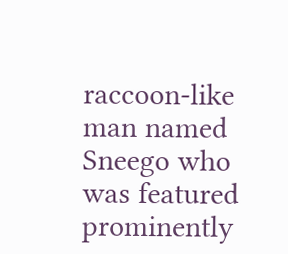raccoon-like man named Sneego who was featured prominently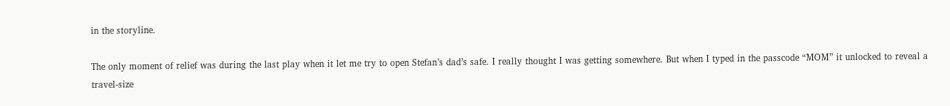in the storyline.

The only moment of relief was during the last play when it let me try to open Stefan’s dad’s safe. I really thought I was getting somewhere. But when I typed in the passcode “MOM” it unlocked to reveal a travel-size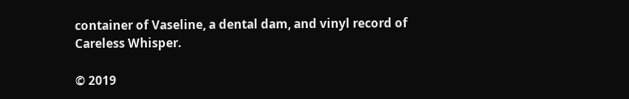container of Vaseline, a dental dam, and vinyl record of Careless Whisper.

© 2019